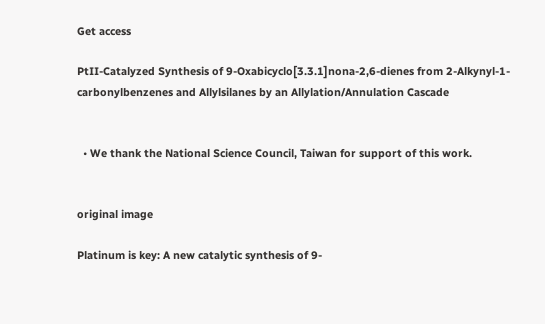Get access

PtII-Catalyzed Synthesis of 9-Oxabicyclo[3.3.1]nona-2,6-dienes from 2-Alkynyl-1-carbonylbenzenes and Allylsilanes by an Allylation/Annulation Cascade


  • We thank the National Science Council, Taiwan for support of this work.


original image

Platinum is key: A new catalytic synthesis of 9-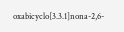oxabicyclo[3.3.1]nona-2,6-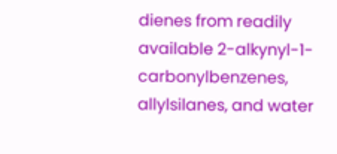dienes from readily available 2-alkynyl-1-carbonylbenzenes, allylsilanes, and water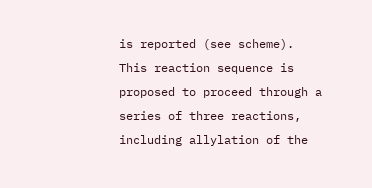is reported (see scheme). This reaction sequence is proposed to proceed through a series of three reactions, including allylation of the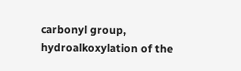carbonyl group, hydroalkoxylation of the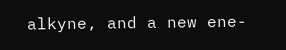alkyne, and a new ene-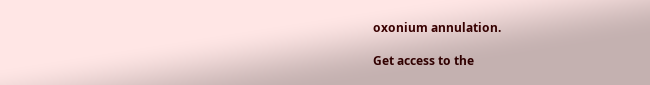oxonium annulation.

Get access to the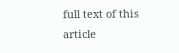full text of this article